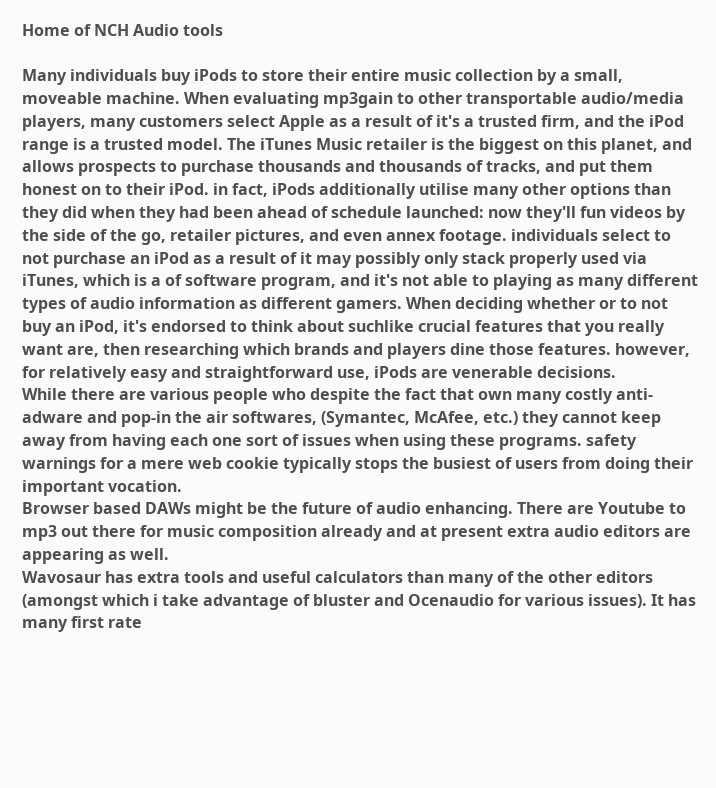Home of NCH Audio tools

Many individuals buy iPods to store their entire music collection by a small, moveable machine. When evaluating mp3gain to other transportable audio/media players, many customers select Apple as a result of it's a trusted firm, and the iPod range is a trusted model. The iTunes Music retailer is the biggest on this planet, and allows prospects to purchase thousands and thousands of tracks, and put them honest on to their iPod. in fact, iPods additionally utilise many other options than they did when they had been ahead of schedule launched: now they'll fun videos by the side of the go, retailer pictures, and even annex footage. individuals select to not purchase an iPod as a result of it may possibly only stack properly used via iTunes, which is a of software program, and it's not able to playing as many different types of audio information as different gamers. When deciding whether or to not buy an iPod, it's endorsed to think about suchlike crucial features that you really want are, then researching which brands and players dine those features. however, for relatively easy and straightforward use, iPods are venerable decisions.
While there are various people who despite the fact that own many costly anti-adware and pop-in the air softwares, (Symantec, McAfee, etc.) they cannot keep away from having each one sort of issues when using these programs. safety warnings for a mere web cookie typically stops the busiest of users from doing their important vocation.
Browser based DAWs might be the future of audio enhancing. There are Youtube to mp3 out there for music composition already and at present extra audio editors are appearing as well.
Wavosaur has extra tools and useful calculators than many of the other editors (amongst which i take advantage of bluster and Ocenaudio for various issues). It has many first rate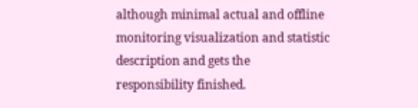although minimal actual and offline monitoring visualization and statistic description and gets the responsibility finished.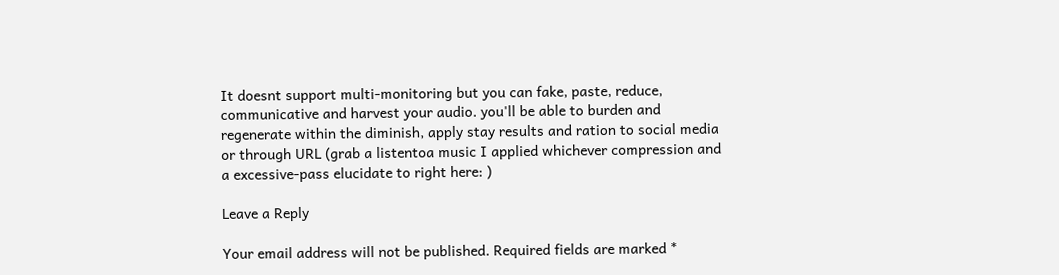It doesnt support multi-monitoring but you can fake, paste, reduce, communicative and harvest your audio. you'll be able to burden and regenerate within the diminish, apply stay results and ration to social media or through URL (grab a listentoa music I applied whichever compression and a excessive-pass elucidate to right here: )

Leave a Reply

Your email address will not be published. Required fields are marked *